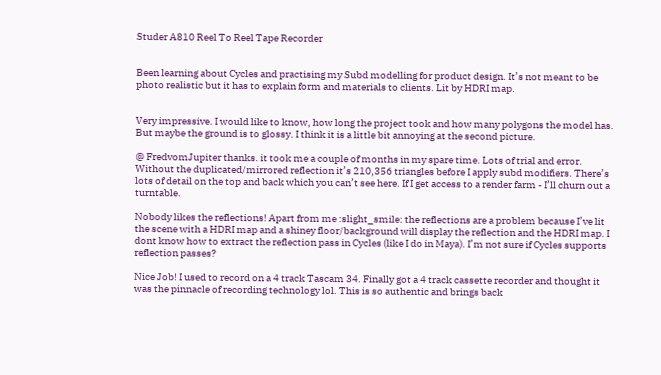Studer A810 Reel To Reel Tape Recorder


Been learning about Cycles and practising my Subd modelling for product design. It’s not meant to be photo realistic but it has to explain form and materials to clients. Lit by HDRI map.


Very impressive. I would like to know, how long the project took and how many polygons the model has.
But maybe the ground is to glossy. I think it is a little bit annoying at the second picture.

@ FredvomJupiter thanks. it took me a couple of months in my spare time. Lots of trial and error. Without the duplicated/mirrored reflection it’s 210,356 triangles before I apply subd modifiers. There’s lots of detail on the top and back which you can’t see here. If I get access to a render farm - I’ll churn out a turntable.

Nobody likes the reflections! Apart from me :slight_smile: the reflections are a problem because I’ve lit the scene with a HDRI map and a shiney floor/background will display the reflection and the HDRI map. I dont know how to extract the reflection pass in Cycles (like I do in Maya). I’m not sure if Cycles supports reflection passes?

Nice Job! I used to record on a 4 track Tascam 34. Finally got a 4 track cassette recorder and thought it was the pinnacle of recording technology lol. This is so authentic and brings back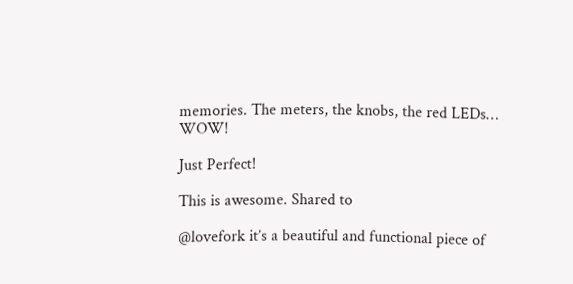memories. The meters, the knobs, the red LEDs… WOW!

Just Perfect!

This is awesome. Shared to

@lovefork it’s a beautiful and functional piece of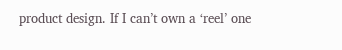product design. If I can’t own a ‘reel’ one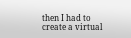then I had to create a virtual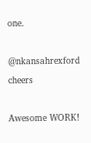one.

@nkansahrexford cheers

Awesome WORK!